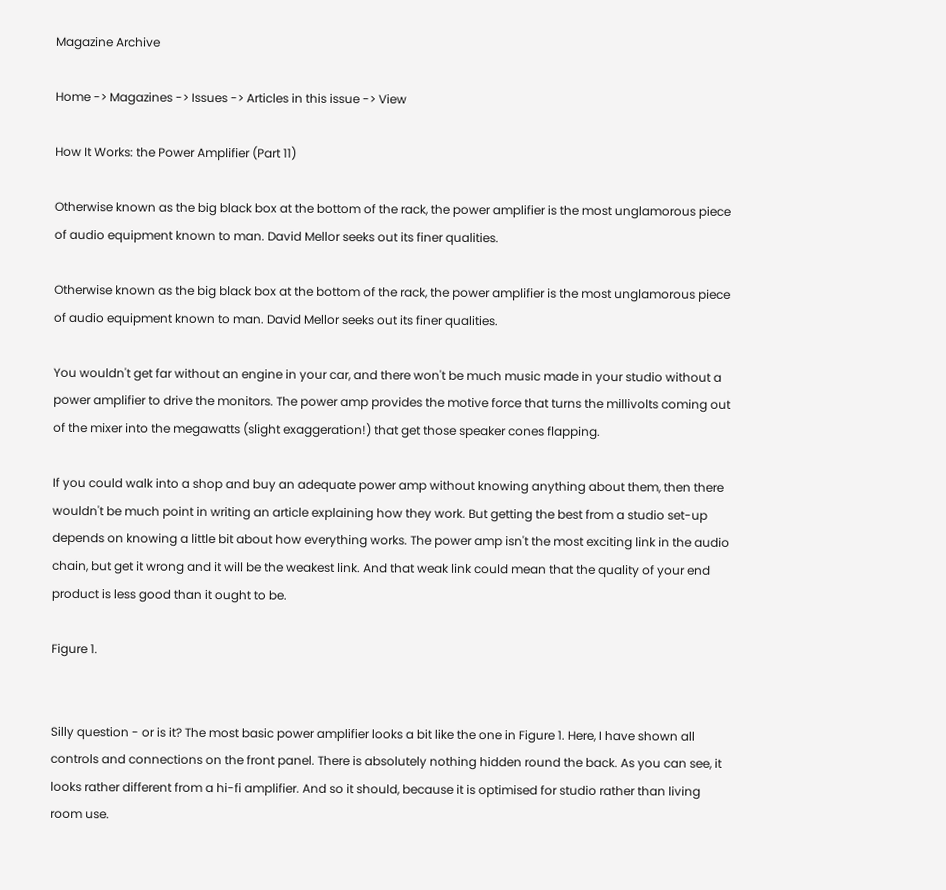Magazine Archive

Home -> Magazines -> Issues -> Articles in this issue -> View

How It Works: the Power Amplifier (Part 11)

Otherwise known as the big black box at the bottom of the rack, the power amplifier is the most unglamorous piece of audio equipment known to man. David Mellor seeks out its finer qualities.

Otherwise known as the big black box at the bottom of the rack, the power amplifier is the most unglamorous piece of audio equipment known to man. David Mellor seeks out its finer qualities.

You wouldn't get far without an engine in your car, and there won't be much music made in your studio without a power amplifier to drive the monitors. The power amp provides the motive force that turns the millivolts coming out of the mixer into the megawatts (slight exaggeration!) that get those speaker cones flapping.

If you could walk into a shop and buy an adequate power amp without knowing anything about them, then there wouldn't be much point in writing an article explaining how they work. But getting the best from a studio set-up depends on knowing a little bit about how everything works. The power amp isn't the most exciting link in the audio chain, but get it wrong and it will be the weakest link. And that weak link could mean that the quality of your end product is less good than it ought to be.

Figure 1.


Silly question - or is it? The most basic power amplifier looks a bit like the one in Figure 1. Here, I have shown all controls and connections on the front panel. There is absolutely nothing hidden round the back. As you can see, it looks rather different from a hi-fi amplifier. And so it should, because it is optimised for studio rather than living room use.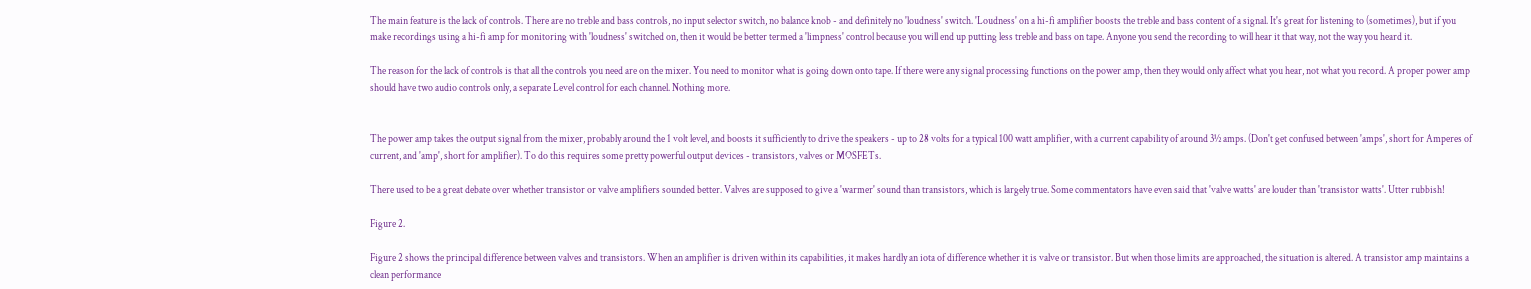The main feature is the lack of controls. There are no treble and bass controls, no input selector switch, no balance knob - and definitely no 'loudness' switch. 'Loudness' on a hi-fi amplifier boosts the treble and bass content of a signal. It's great for listening to (sometimes), but if you make recordings using a hi-fi amp for monitoring with 'loudness' switched on, then it would be better termed a 'limpness' control because you will end up putting less treble and bass on tape. Anyone you send the recording to will hear it that way, not the way you heard it.

The reason for the lack of controls is that all the controls you need are on the mixer. You need to monitor what is going down onto tape. If there were any signal processing functions on the power amp, then they would only affect what you hear, not what you record. A proper power amp should have two audio controls only, a separate Level control for each channel. Nothing more.


The power amp takes the output signal from the mixer, probably around the 1 volt level, and boosts it sufficiently to drive the speakers - up to 28 volts for a typical 100 watt amplifier, with a current capability of around 3½ amps. (Don't get confused between 'amps', short for Amperes of current, and 'amp', short for amplifier). To do this requires some pretty powerful output devices - transistors, valves or MOSFETs.

There used to be a great debate over whether transistor or valve amplifiers sounded better. Valves are supposed to give a 'warmer' sound than transistors, which is largely true. Some commentators have even said that 'valve watts' are louder than 'transistor watts'. Utter rubbish!

Figure 2.

Figure 2 shows the principal difference between valves and transistors. When an amplifier is driven within its capabilities, it makes hardly an iota of difference whether it is valve or transistor. But when those limits are approached, the situation is altered. A transistor amp maintains a clean performance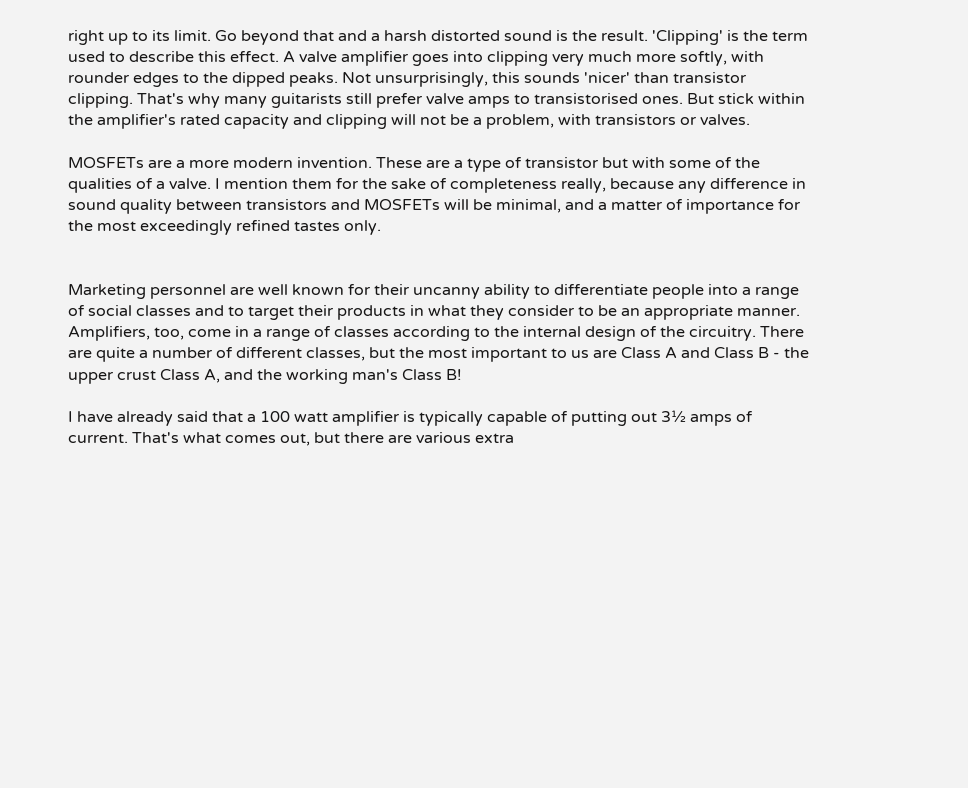right up to its limit. Go beyond that and a harsh distorted sound is the result. 'Clipping' is the term used to describe this effect. A valve amplifier goes into clipping very much more softly, with rounder edges to the dipped peaks. Not unsurprisingly, this sounds 'nicer' than transistor clipping. That's why many guitarists still prefer valve amps to transistorised ones. But stick within the amplifier's rated capacity and clipping will not be a problem, with transistors or valves.

MOSFETs are a more modern invention. These are a type of transistor but with some of the qualities of a valve. I mention them for the sake of completeness really, because any difference in sound quality between transistors and MOSFETs will be minimal, and a matter of importance for the most exceedingly refined tastes only.


Marketing personnel are well known for their uncanny ability to differentiate people into a range of social classes and to target their products in what they consider to be an appropriate manner. Amplifiers, too, come in a range of classes according to the internal design of the circuitry. There are quite a number of different classes, but the most important to us are Class A and Class B - the upper crust Class A, and the working man's Class B!

I have already said that a 100 watt amplifier is typically capable of putting out 3½ amps of current. That's what comes out, but there are various extra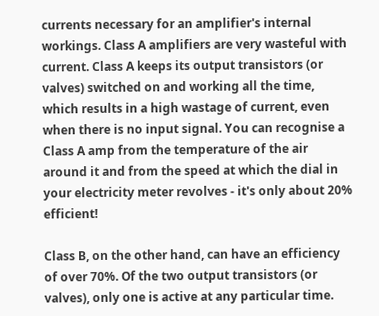currents necessary for an amplifier's internal workings. Class A amplifiers are very wasteful with current. Class A keeps its output transistors (or valves) switched on and working all the time, which results in a high wastage of current, even when there is no input signal. You can recognise a Class A amp from the temperature of the air around it and from the speed at which the dial in your electricity meter revolves - it's only about 20% efficient!

Class B, on the other hand, can have an efficiency of over 70%. Of the two output transistors (or valves), only one is active at any particular time.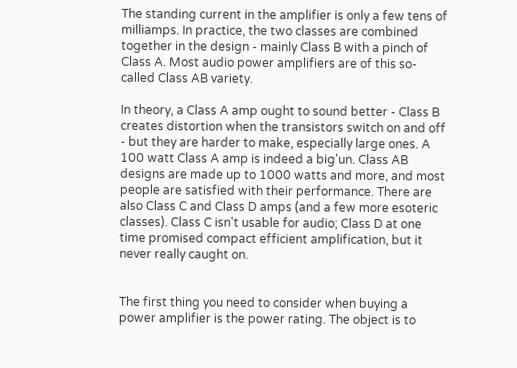The standing current in the amplifier is only a few tens of milliamps. In practice, the two classes are combined together in the design - mainly Class B with a pinch of Class A. Most audio power amplifiers are of this so-called Class AB variety.

In theory, a Class A amp ought to sound better - Class B creates distortion when the transistors switch on and off - but they are harder to make, especially large ones. A 100 watt Class A amp is indeed a big'un. Class AB designs are made up to 1000 watts and more, and most people are satisfied with their performance. There are also Class C and Class D amps (and a few more esoteric classes). Class C isn't usable for audio; Class D at one time promised compact efficient amplification, but it never really caught on.


The first thing you need to consider when buying a power amplifier is the power rating. The object is to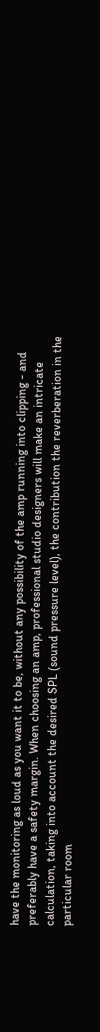have the monitoring as loud as you want it to be, without any possibility of the amp running into clipping - and preferably have a safety margin. When choosing an amp, professional studio designers will make an intricate calculation, taking into account the desired SPL (sound pressure level), the contribution the reverberation in the particular room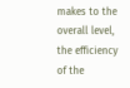makes to the overall level, the efficiency of the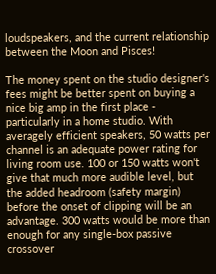loudspeakers, and the current relationship between the Moon and Pisces!

The money spent on the studio designer's fees might be better spent on buying a nice big amp in the first place - particularly in a home studio. With averagely efficient speakers, 50 watts per channel is an adequate power rating for living room use. 100 or 150 watts won't give that much more audible level, but the added headroom (safety margin) before the onset of clipping will be an advantage. 300 watts would be more than enough for any single-box passive crossover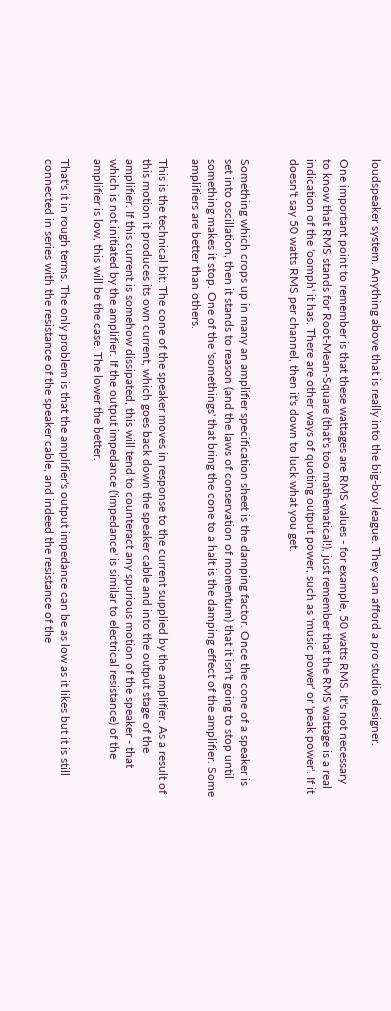loudspeaker system. Anything above that is really into the big-boy league. They can afford a pro studio designer.

One important point to remember is that these wattages are RMS values - for example, 50 watts RMS. It's not necessary to know that RMS stands for Root-Mean-Square (that's too mathematical!), just remember that the RMS wattage is a real indication of the 'oomph' it has. There are other ways of quoting output power, such as 'music power' or 'peak power'. If it doesn't say 50 watts RMS per channel, then it's down to luck what you get.


Something which crops up in many an amplifier specification sheet is the damping factor. Once the cone of a speaker is set into oscillation, then it stands to reason (and the laws of conservation of momentum) that it isn't going to stop until something makes it stop. One of the 'somethings' that bring the cone to a halt is the damping effect of the amplifier. Some amplifiers are better than others.

This is the technical bit: The cone of the speaker moves in response to the current supplied by the amplifier. As a result of this motion it produces its own current, which goes back down the speaker cable and into the output stage of the amplifier. If this current is somehow dissipated, this will tend to counteract any spurious motion of the speaker - that which is not initiated by the amplifier. If the output impedance ('impedance' is similar to electrical resistance) of the amplifier is low, this will be the case. The lower the better.

That's it in rough terms. The only problem is that the amplifier's output impedance can be as low as it likes but it is still connected in series with the resistance of the speaker cable, and indeed the resistance of the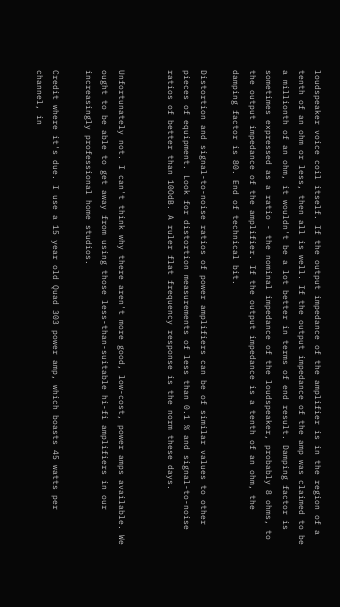loudspeaker voice coil itself. If the output impedance of the amplifier is in the region of a tenth of an ohm or less, then all is well. If the output impedance of the amp was claimed to be a millionth of an ohm, it wouldn't be a lot better in terms of end result. Damping factor is sometimes expressed as a ratio - the nominal impedance of the loudspeaker, probably 8 ohms, to the output impedance of the amplifier. If the output impedance is a tenth of an ohm, the damping factor is 80. End of technical bit.

Distortion and signal-to-noise ratios of power amplifiers can be of similar values to other pieces of equipment. Look for distortion measurements of less than 0.1 % and signal-to-noise ratios of better than 10OdB. A ruler flat frequency response is the norm these days.


Unfortunately not. I can't think why there aren't more good, low-cost, power amps available. We ought to be able to get away from using those less-than-suitable hi-fi amplifiers in our increasingly professional home studios.

Credit where it's due. I use a 15 year old Quad 303 power amp, which boasts 45 watts per channel, in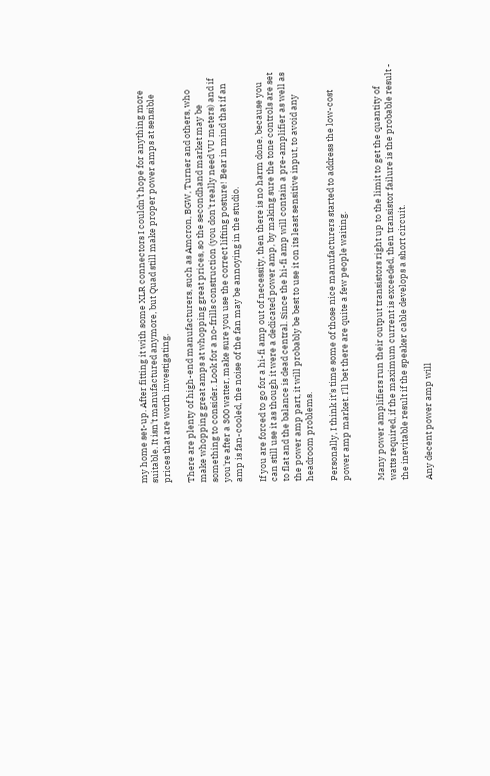my home set-up. After fitting it with some XLR connectors I couldn't hope for anything more suitable. It isn't manufactured anymore, but Quad still make proper power amps at sensible prices that are worth investigating.

There are plenty of high-end manufacturers, such as Amcron, BGW, Turner and others, who make whopping great amps at whopping great prices, so the secondhand market may be something to consider. Look for a no-frills construction (you don't really need VU meters) and if you're after a 300 watter, make sure you use the correct lifting posture! Bear in mind that if an amp is fan-cooled, the noise of the fan may be annoying in the studio.

If you are forced to go for a hi-fi amp out of necessity, then there is no harm done, because you can still use it as though it were a dedicated power amp, by making sure the tone controls are set to flat and the balance is dead central. Since the hi-fi amp will contain a pre-amplifier as well as the power amp part, it will probably be best to use it on its least sensitive input, to avoid any headroom problems.

Personally, I think it's time some of those nice manufacturers started to address the low-cost power amp market. I'll bet there are quite a few people waiting.


Many power amplifiers run their output transistors right up to the limit to get the quantity of watts required, if the maximum current is exceeded, then transistor failure is the probable result - the inevitable result if the speaker cable develops a short circuit.

Any decent power amp will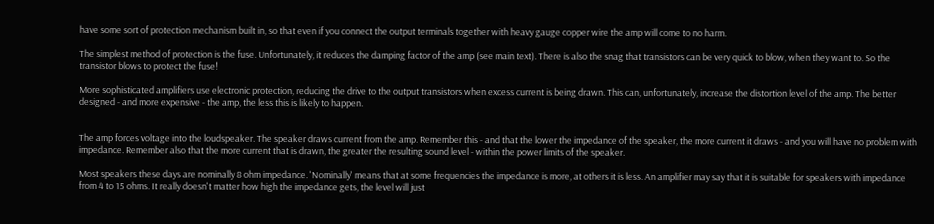have some sort of protection mechanism built in, so that even if you connect the output terminals together with heavy gauge copper wire the amp will come to no harm.

The simplest method of protection is the fuse. Unfortunately, it reduces the damping factor of the amp (see main text). There is also the snag that transistors can be very quick to blow, when they want to. So the transistor blows to protect the fuse!

More sophisticated amplifiers use electronic protection, reducing the drive to the output transistors when excess current is being drawn. This can, unfortunately, increase the distortion level of the amp. The better designed - and more expensive - the amp, the less this is likely to happen.


The amp forces voltage into the loudspeaker. The speaker draws current from the amp. Remember this - and that the lower the impedance of the speaker, the more current it draws - and you will have no problem with impedance. Remember also that the more current that is drawn, the greater the resulting sound level - within the power limits of the speaker.

Most speakers these days are nominally 8 ohm impedance. 'Nominally' means that at some frequencies the impedance is more, at others it is less. An amplifier may say that it is suitable for speakers with impedance from 4 to 15 ohms. It really doesn't matter how high the impedance gets, the level will just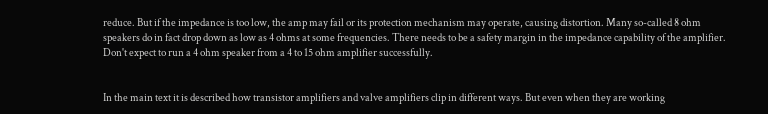reduce. But if the impedance is too low, the amp may fail or its protection mechanism may operate, causing distortion. Many so-called 8 ohm speakers do in fact drop down as low as 4 ohms at some frequencies. There needs to be a safety margin in the impedance capability of the amplifier. Don't expect to run a 4 ohm speaker from a 4 to 15 ohm amplifier successfully.


In the main text it is described how transistor amplifiers and valve amplifiers clip in different ways. But even when they are working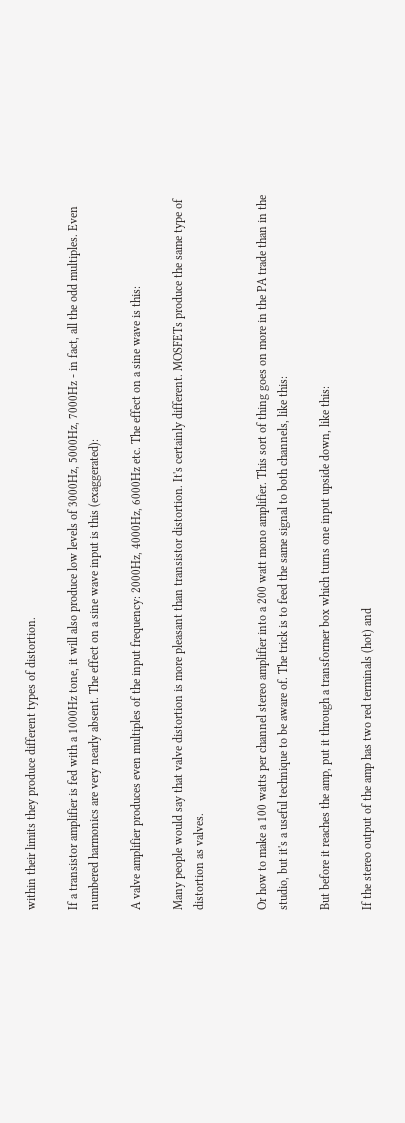within their limits they produce different types of distortion.

If a transistor amplifier is fed with a 1000Hz tone, it will also produce low levels of 3000Hz, 5000Hz, 7000Hz - in fact, all the odd multiples. Even numbered harmonics are very nearly absent. The effect on a sine wave input is this (exaggerated):

A valve amplifier produces even multiples of the input frequency: 2000Hz, 4000Hz, 6000Hz etc. The effect on a sine wave is this:

Many people would say that valve distortion is more pleasant than transistor distortion. It's certainly different. MOSFETs produce the same type of distortion as valves.


Or how to make a 100 watts per channel stereo amplifier into a 200 watt mono amplifier. This sort of thing goes on more in the PA trade than in the studio, but it's a useful technique to be aware of. The trick is to feed the same signal to both channels, like this:

But before it reaches the amp, put it through a transformer box which turns one input upside down, like this:

If the stereo output of the amp has two red terminals (hot) and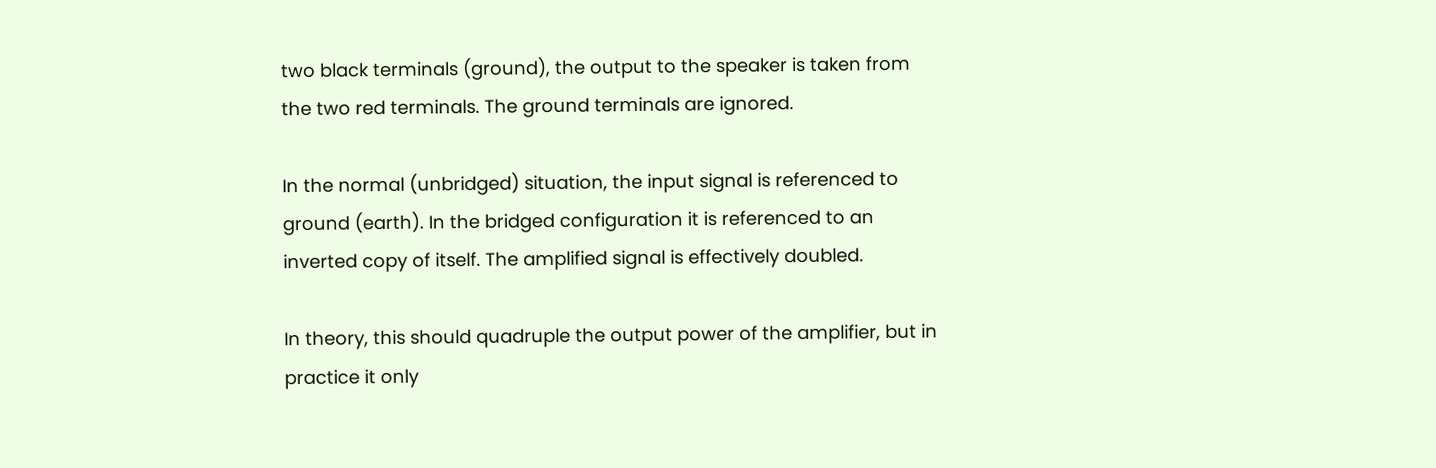two black terminals (ground), the output to the speaker is taken from the two red terminals. The ground terminals are ignored.

In the normal (unbridged) situation, the input signal is referenced to ground (earth). In the bridged configuration it is referenced to an inverted copy of itself. The amplified signal is effectively doubled.

In theory, this should quadruple the output power of the amplifier, but in practice it only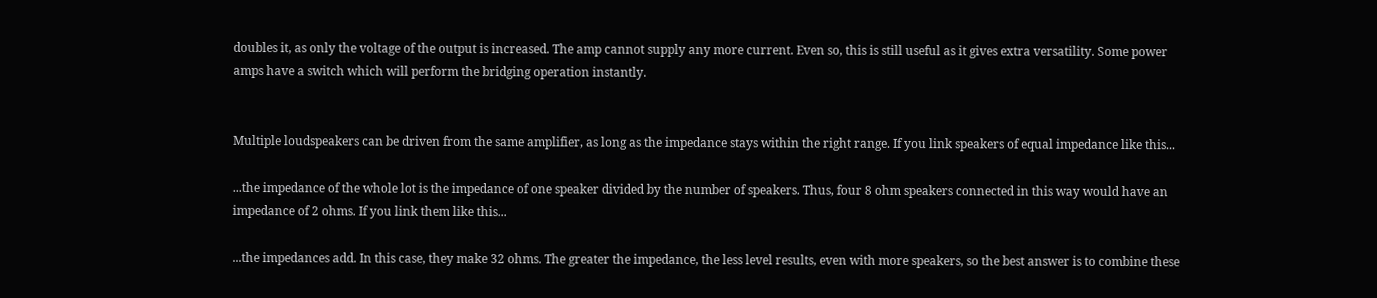doubles it, as only the voltage of the output is increased. The amp cannot supply any more current. Even so, this is still useful as it gives extra versatility. Some power amps have a switch which will perform the bridging operation instantly.


Multiple loudspeakers can be driven from the same amplifier, as long as the impedance stays within the right range. If you link speakers of equal impedance like this...

...the impedance of the whole lot is the impedance of one speaker divided by the number of speakers. Thus, four 8 ohm speakers connected in this way would have an impedance of 2 ohms. If you link them like this...

...the impedances add. In this case, they make 32 ohms. The greater the impedance, the less level results, even with more speakers, so the best answer is to combine these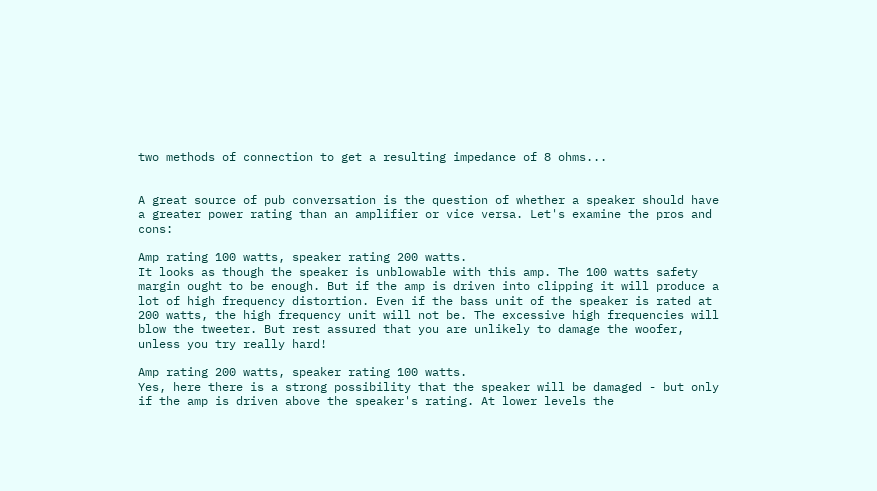two methods of connection to get a resulting impedance of 8 ohms...


A great source of pub conversation is the question of whether a speaker should have a greater power rating than an amplifier or vice versa. Let's examine the pros and cons:

Amp rating 100 watts, speaker rating 200 watts.
It looks as though the speaker is unblowable with this amp. The 100 watts safety margin ought to be enough. But if the amp is driven into clipping it will produce a lot of high frequency distortion. Even if the bass unit of the speaker is rated at 200 watts, the high frequency unit will not be. The excessive high frequencies will blow the tweeter. But rest assured that you are unlikely to damage the woofer, unless you try really hard!

Amp rating 200 watts, speaker rating 100 watts.
Yes, here there is a strong possibility that the speaker will be damaged - but only if the amp is driven above the speaker's rating. At lower levels the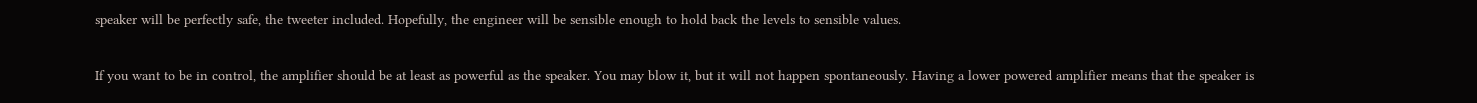speaker will be perfectly safe, the tweeter included. Hopefully, the engineer will be sensible enough to hold back the levels to sensible values.

If you want to be in control, the amplifier should be at least as powerful as the speaker. You may blow it, but it will not happen spontaneously. Having a lower powered amplifier means that the speaker is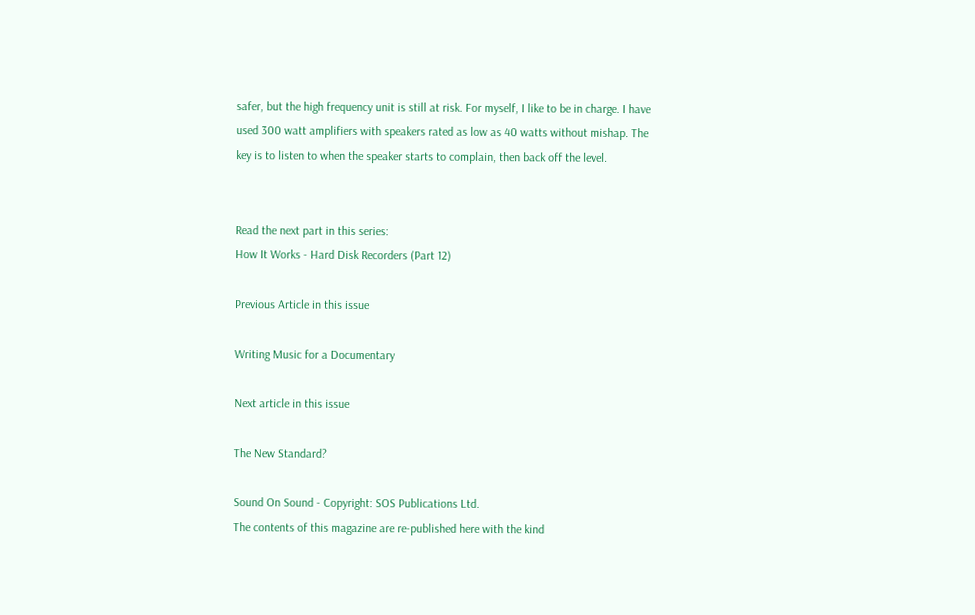safer, but the high frequency unit is still at risk. For myself, I like to be in charge. I have used 300 watt amplifiers with speakers rated as low as 40 watts without mishap. The key is to listen to when the speaker starts to complain, then back off the level.


Read the next part in this series:
How It Works - Hard Disk Recorders (Part 12)

Previous Article in this issue

Writing Music for a Documentary

Next article in this issue

The New Standard?

Sound On Sound - Copyright: SOS Publications Ltd.
The contents of this magazine are re-published here with the kind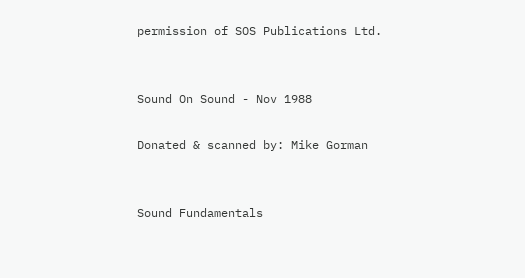permission of SOS Publications Ltd.


Sound On Sound - Nov 1988

Donated & scanned by: Mike Gorman


Sound Fundamentals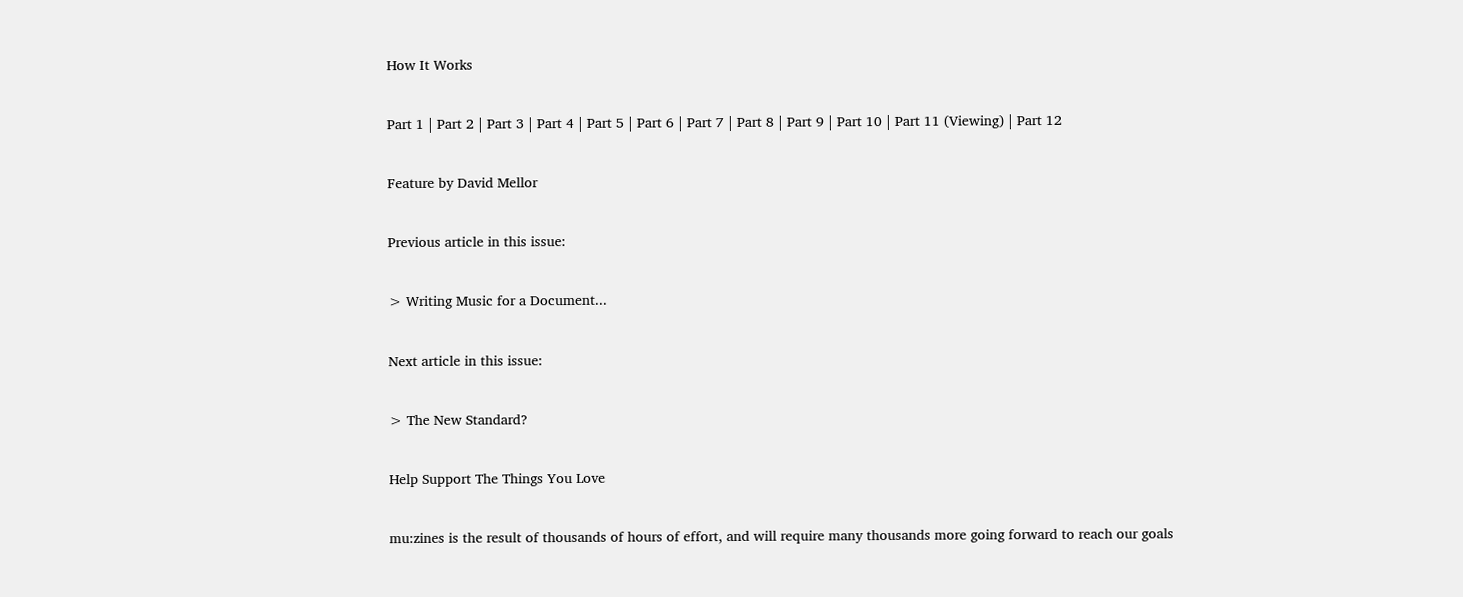How It Works

Part 1 | Part 2 | Part 3 | Part 4 | Part 5 | Part 6 | Part 7 | Part 8 | Part 9 | Part 10 | Part 11 (Viewing) | Part 12

Feature by David Mellor

Previous article in this issue:

> Writing Music for a Document...

Next article in this issue:

> The New Standard?

Help Support The Things You Love

mu:zines is the result of thousands of hours of effort, and will require many thousands more going forward to reach our goals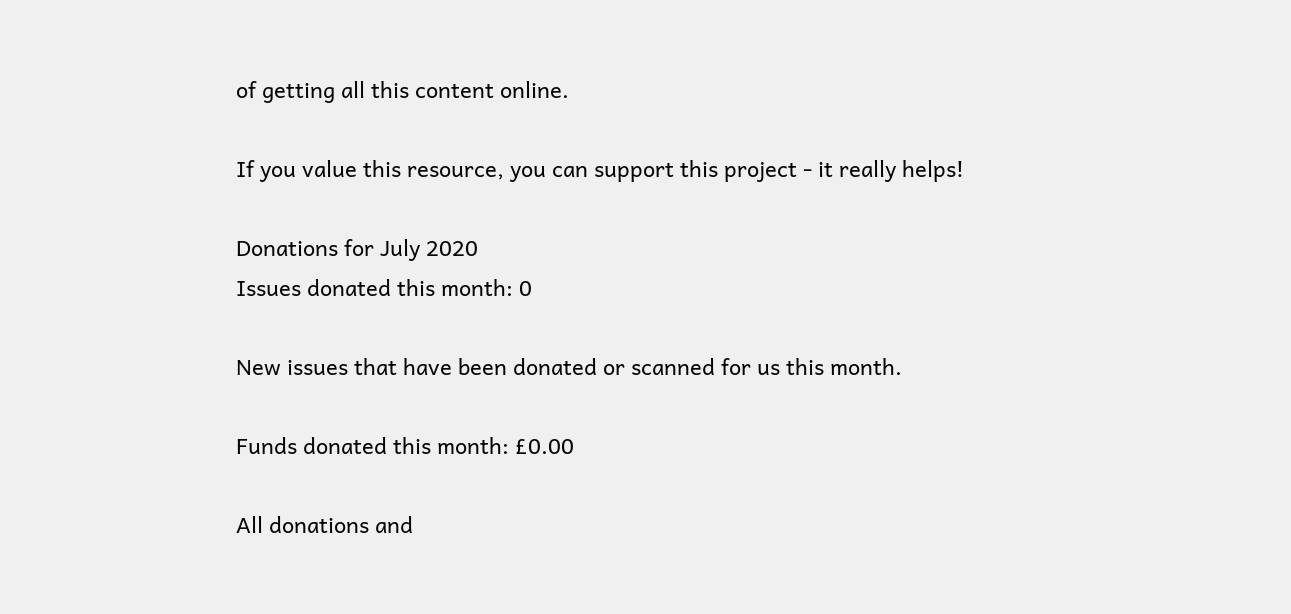of getting all this content online.

If you value this resource, you can support this project - it really helps!

Donations for July 2020
Issues donated this month: 0

New issues that have been donated or scanned for us this month.

Funds donated this month: £0.00

All donations and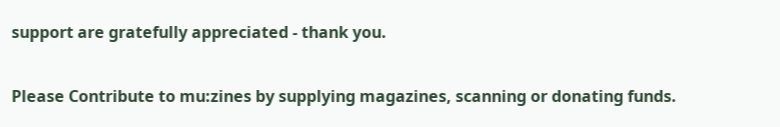support are gratefully appreciated - thank you.

Please Contribute to mu:zines by supplying magazines, scanning or donating funds.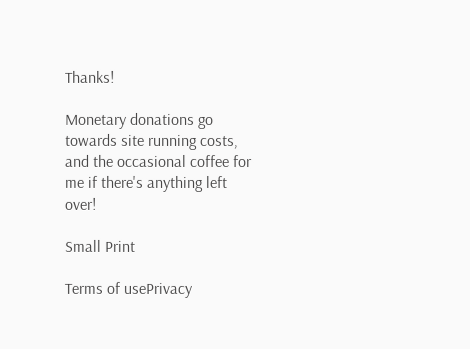Thanks!

Monetary donations go towards site running costs, and the occasional coffee for me if there's anything left over!

Small Print

Terms of usePrivacy